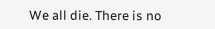We all die. There is no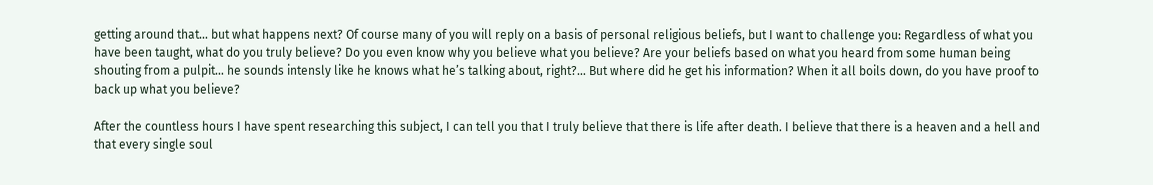getting around that… but what happens next? Of course many of you will reply on a basis of personal religious beliefs, but I want to challenge you: Regardless of what you have been taught, what do you truly believe? Do you even know why you believe what you believe? Are your beliefs based on what you heard from some human being shouting from a pulpit… he sounds intensly like he knows what he’s talking about, right?… But where did he get his information? When it all boils down, do you have proof to back up what you believe?

After the countless hours I have spent researching this subject, I can tell you that I truly believe that there is life after death. I believe that there is a heaven and a hell and that every single soul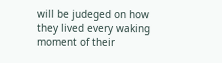will be judeged on how they lived every waking moment of their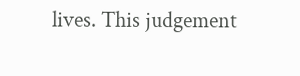lives. This judgement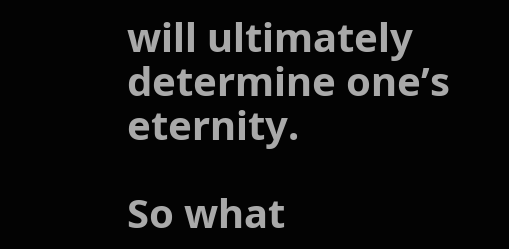will ultimately determine one’s eternity.

So what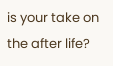is your take on the after life?